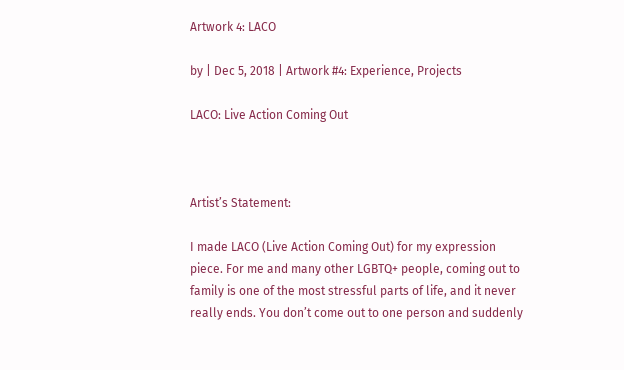Artwork 4: LACO

by | Dec 5, 2018 | Artwork #4: Experience, Projects

LACO: Live Action Coming Out



Artist’s Statement:

I made LACO (Live Action Coming Out) for my expression piece. For me and many other LGBTQ+ people, coming out to family is one of the most stressful parts of life, and it never really ends. You don’t come out to one person and suddenly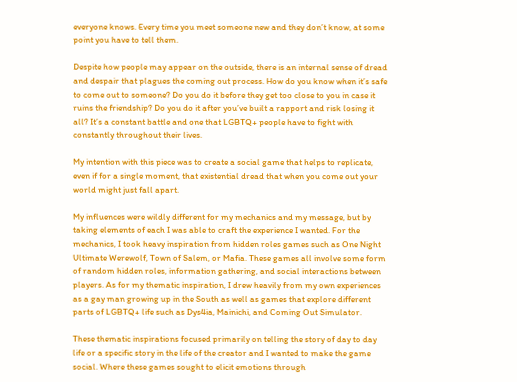everyone knows. Every time you meet someone new and they don’t know, at some point you have to tell them.

Despite how people may appear on the outside, there is an internal sense of dread and despair that plagues the coming out process. How do you know when it’s safe to come out to someone? Do you do it before they get too close to you in case it ruins the friendship? Do you do it after you’ve built a rapport and risk losing it all? It’s a constant battle and one that LGBTQ+ people have to fight with constantly throughout their lives.

My intention with this piece was to create a social game that helps to replicate, even if for a single moment, that existential dread that when you come out your world might just fall apart.

My influences were wildly different for my mechanics and my message, but by taking elements of each I was able to craft the experience I wanted. For the mechanics, I took heavy inspiration from hidden roles games such as One Night Ultimate Werewolf, Town of Salem, or Mafia. These games all involve some form of random hidden roles, information gathering, and social interactions between players. As for my thematic inspiration, I drew heavily from my own experiences as a gay man growing up in the South as well as games that explore different parts of LGBTQ+ life such as Dys4ia, Mainichi, and Coming Out Simulator.

These thematic inspirations focused primarily on telling the story of day to day life or a specific story in the life of the creator and I wanted to make the game social. Where these games sought to elicit emotions through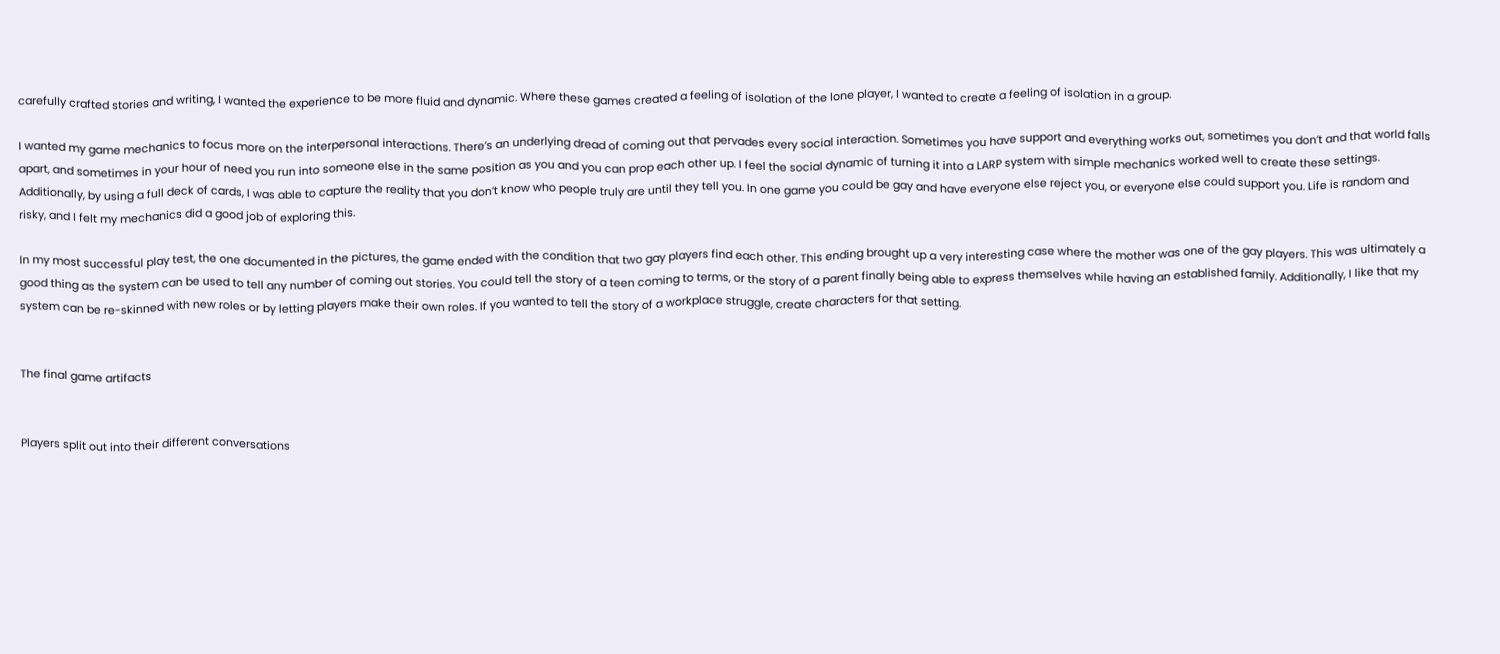carefully crafted stories and writing, I wanted the experience to be more fluid and dynamic. Where these games created a feeling of isolation of the lone player, I wanted to create a feeling of isolation in a group.

I wanted my game mechanics to focus more on the interpersonal interactions. There’s an underlying dread of coming out that pervades every social interaction. Sometimes you have support and everything works out, sometimes you don’t and that world falls apart, and sometimes in your hour of need you run into someone else in the same position as you and you can prop each other up. I feel the social dynamic of turning it into a LARP system with simple mechanics worked well to create these settings. Additionally, by using a full deck of cards, I was able to capture the reality that you don’t know who people truly are until they tell you. In one game you could be gay and have everyone else reject you, or everyone else could support you. Life is random and risky, and I felt my mechanics did a good job of exploring this.

In my most successful play test, the one documented in the pictures, the game ended with the condition that two gay players find each other. This ending brought up a very interesting case where the mother was one of the gay players. This was ultimately a good thing as the system can be used to tell any number of coming out stories. You could tell the story of a teen coming to terms, or the story of a parent finally being able to express themselves while having an established family. Additionally, I like that my system can be re-skinned with new roles or by letting players make their own roles. If you wanted to tell the story of a workplace struggle, create characters for that setting.


The final game artifacts


Players split out into their different conversations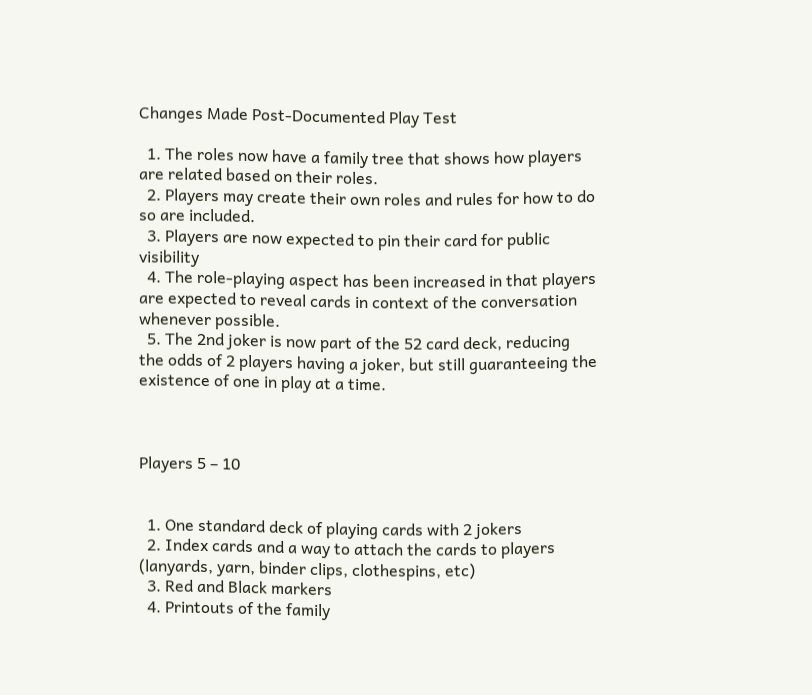Changes Made Post-Documented Play Test

  1. The roles now have a family tree that shows how players are related based on their roles.
  2. Players may create their own roles and rules for how to do so are included.
  3. Players are now expected to pin their card for public visibility
  4. The role-playing aspect has been increased in that players are expected to reveal cards in context of the conversation whenever possible.
  5. The 2nd joker is now part of the 52 card deck, reducing the odds of 2 players having a joker, but still guaranteeing the existence of one in play at a time.



Players 5 – 10


  1. One standard deck of playing cards with 2 jokers
  2. Index cards and a way to attach the cards to players (lanyards, yarn, binder clips, clothespins, etc)
  3. Red and Black markers
  4. Printouts of the family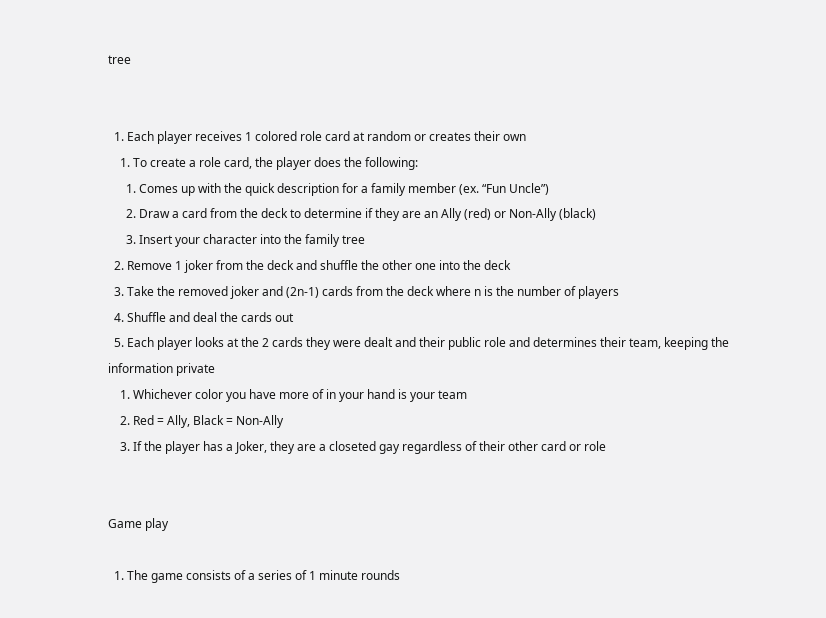tree


  1. Each player receives 1 colored role card at random or creates their own
    1. To create a role card, the player does the following:
      1. Comes up with the quick description for a family member (ex. “Fun Uncle”)
      2. Draw a card from the deck to determine if they are an Ally (red) or Non-Ally (black)
      3. Insert your character into the family tree
  2. Remove 1 joker from the deck and shuffle the other one into the deck
  3. Take the removed joker and (2n-1) cards from the deck where n is the number of players
  4. Shuffle and deal the cards out
  5. Each player looks at the 2 cards they were dealt and their public role and determines their team, keeping the information private
    1. Whichever color you have more of in your hand is your team
    2. Red = Ally, Black = Non-Ally
    3. If the player has a Joker, they are a closeted gay regardless of their other card or role


Game play

  1. The game consists of a series of 1 minute rounds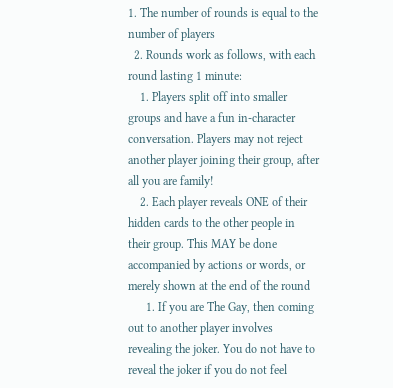1. The number of rounds is equal to the number of players
  2. Rounds work as follows, with each round lasting 1 minute:
    1. Players split off into smaller groups and have a fun in-character conversation. Players may not reject another player joining their group, after all you are family!
    2. Each player reveals ONE of their hidden cards to the other people in their group. This MAY be done accompanied by actions or words, or merely shown at the end of the round
      1. If you are The Gay, then coming out to another player involves revealing the joker. You do not have to reveal the joker if you do not feel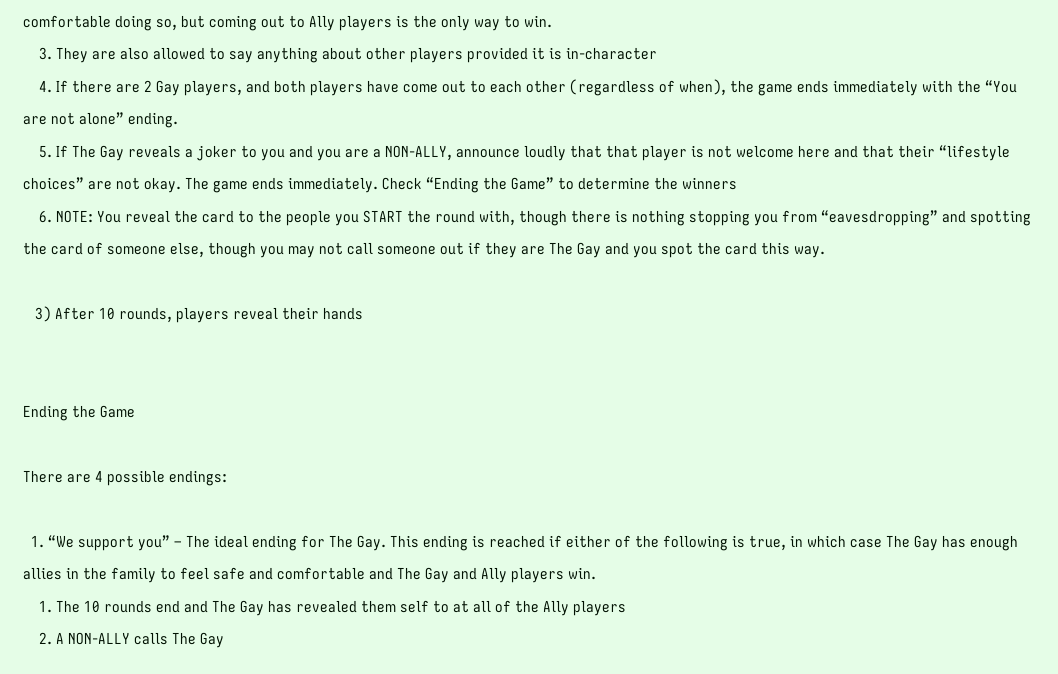comfortable doing so, but coming out to Ally players is the only way to win.
    3. They are also allowed to say anything about other players provided it is in-character
    4. If there are 2 Gay players, and both players have come out to each other (regardless of when), the game ends immediately with the “You are not alone” ending.
    5. If The Gay reveals a joker to you and you are a NON-ALLY, announce loudly that that player is not welcome here and that their “lifestyle choices” are not okay. The game ends immediately. Check “Ending the Game” to determine the winners
    6. NOTE: You reveal the card to the people you START the round with, though there is nothing stopping you from “eavesdropping” and spotting the card of someone else, though you may not call someone out if they are The Gay and you spot the card this way.

   3) After 10 rounds, players reveal their hands


Ending the Game

There are 4 possible endings:

  1. “We support you” – The ideal ending for The Gay. This ending is reached if either of the following is true, in which case The Gay has enough allies in the family to feel safe and comfortable and The Gay and Ally players win.
    1. The 10 rounds end and The Gay has revealed them self to at all of the Ally players
    2. A NON-ALLY calls The Gay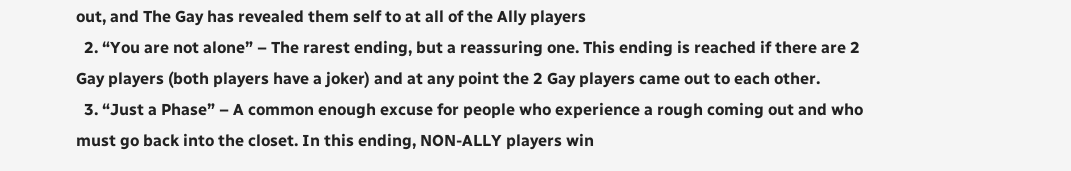out, and The Gay has revealed them self to at all of the Ally players
  2. “You are not alone” – The rarest ending, but a reassuring one. This ending is reached if there are 2 Gay players (both players have a joker) and at any point the 2 Gay players came out to each other.
  3. “Just a Phase” – A common enough excuse for people who experience a rough coming out and who must go back into the closet. In this ending, NON-ALLY players win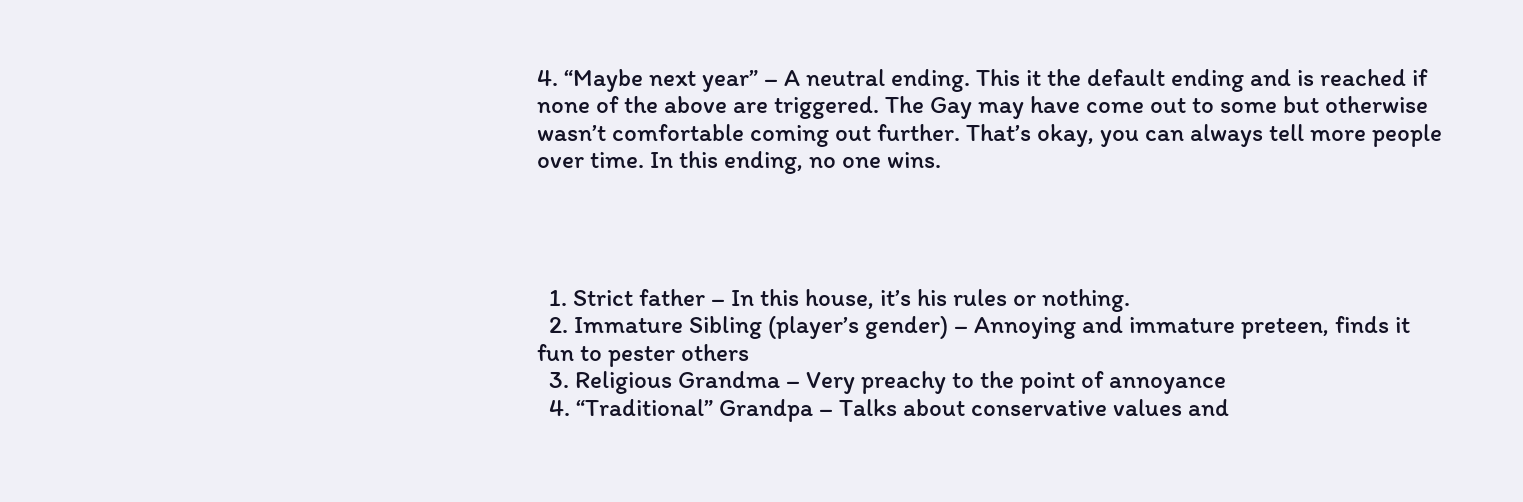4. “Maybe next year” – A neutral ending. This it the default ending and is reached if none of the above are triggered. The Gay may have come out to some but otherwise wasn’t comfortable coming out further. That’s okay, you can always tell more people over time. In this ending, no one wins.




  1. Strict father – In this house, it’s his rules or nothing.
  2. Immature Sibling (player’s gender) – Annoying and immature preteen, finds it fun to pester others
  3. Religious Grandma – Very preachy to the point of annoyance
  4. “Traditional” Grandpa – Talks about conservative values and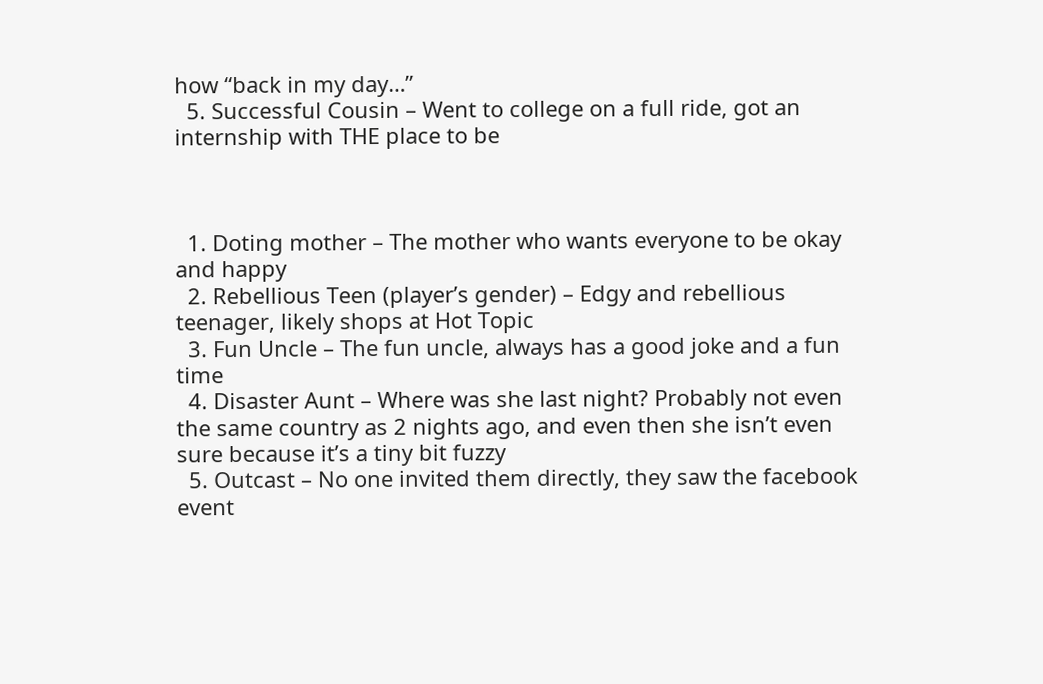how “back in my day…”
  5. Successful Cousin – Went to college on a full ride, got an internship with THE place to be



  1. Doting mother – The mother who wants everyone to be okay and happy
  2. Rebellious Teen (player’s gender) – Edgy and rebellious teenager, likely shops at Hot Topic
  3. Fun Uncle – The fun uncle, always has a good joke and a fun time
  4. Disaster Aunt – Where was she last night? Probably not even the same country as 2 nights ago, and even then she isn’t even sure because it’s a tiny bit fuzzy
  5. Outcast – No one invited them directly, they saw the facebook event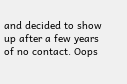and decided to show up after a few years of no contact. Oops